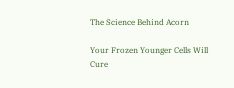The Science Behind Acorn

Your Frozen Younger Cells Will Cure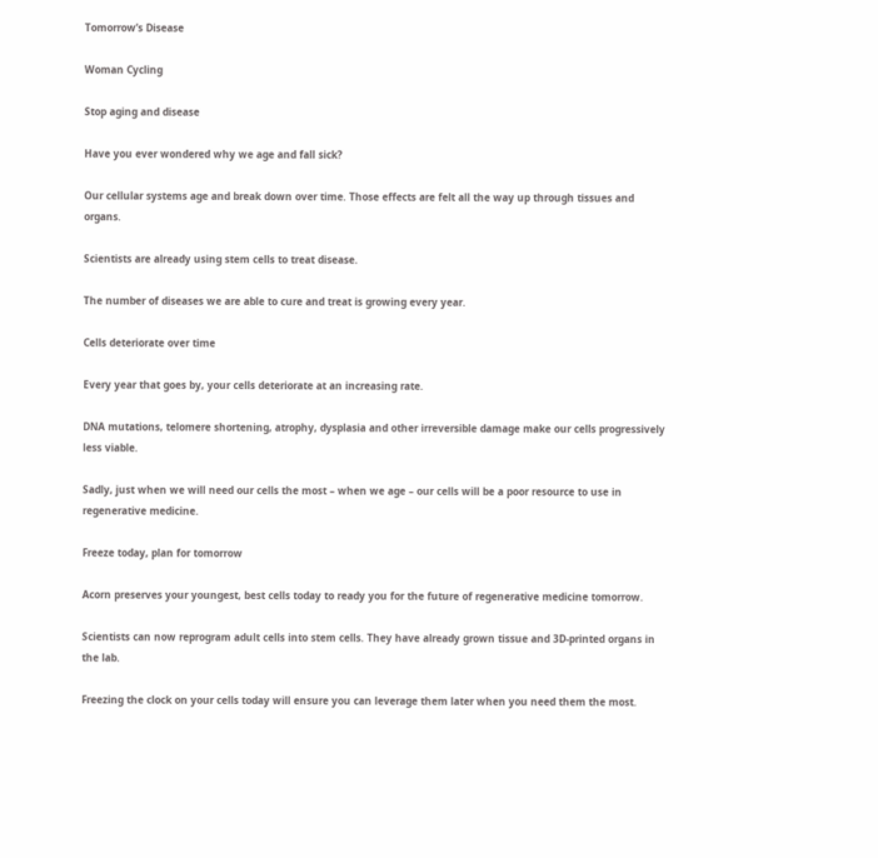Tomorrow’s Disease

Woman Cycling

Stop aging and disease

Have you ever wondered why we age and fall sick?

Our cellular systems age and break down over time. Those effects are felt all the way up through tissues and organs.

Scientists are already using stem cells to treat disease.

The number of diseases we are able to cure and treat is growing every year.

Cells deteriorate over time

Every year that goes by, your cells deteriorate at an increasing rate.

DNA mutations, telomere shortening, atrophy, dysplasia and other irreversible damage make our cells progressively less viable.

Sadly, just when we will need our cells the most – when we age – our cells will be a poor resource to use in regenerative medicine.

Freeze today, plan for tomorrow

Acorn preserves your youngest, best cells today to ready you for the future of regenerative medicine tomorrow.

Scientists can now reprogram adult cells into stem cells. They have already grown tissue and 3D-printed organs in the lab.

Freezing the clock on your cells today will ensure you can leverage them later when you need them the most.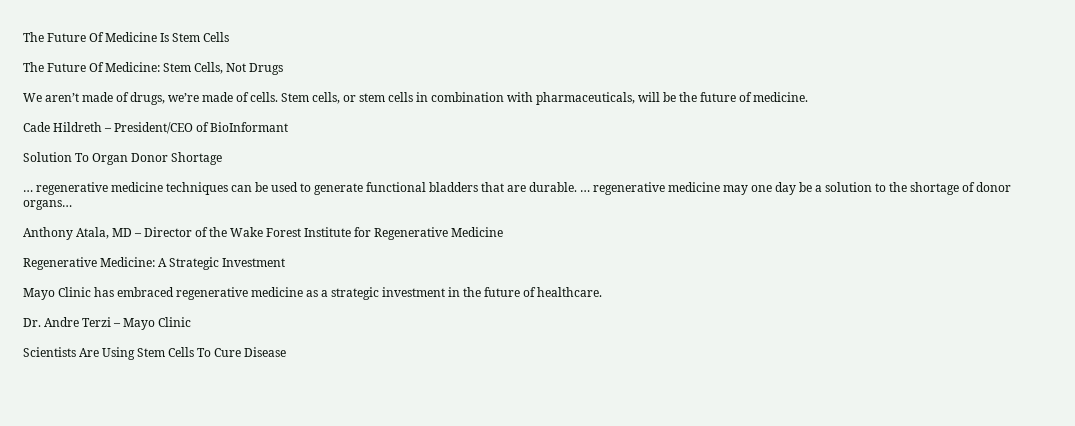The Future Of Medicine Is Stem Cells

The Future Of Medicine: Stem Cells, Not Drugs

We aren’t made of drugs, we’re made of cells. Stem cells, or stem cells in combination with pharmaceuticals, will be the future of medicine.

Cade Hildreth – President/CEO of BioInformant

Solution To Organ Donor Shortage

… regenerative medicine techniques can be used to generate functional bladders that are durable. … regenerative medicine may one day be a solution to the shortage of donor organs…

Anthony Atala, MD – Director of the Wake Forest Institute for Regenerative Medicine

Regenerative Medicine: A Strategic Investment

Mayo Clinic has embraced regenerative medicine as a strategic investment in the future of healthcare.

Dr. Andre Terzi – Mayo Clinic

Scientists Are Using Stem Cells To Cure Disease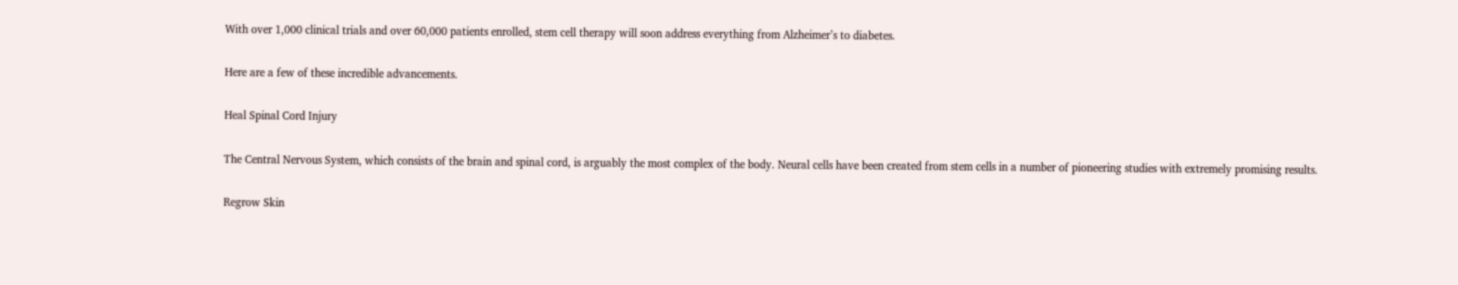With over 1,000 clinical trials and over 60,000 patients enrolled, stem cell therapy will soon address everything from Alzheimer’s to diabetes.

Here are a few of these incredible advancements.

Heal Spinal Cord Injury

The Central Nervous System, which consists of the brain and spinal cord, is arguably the most complex of the body. Neural cells have been created from stem cells in a number of pioneering studies with extremely promising results.

Regrow Skin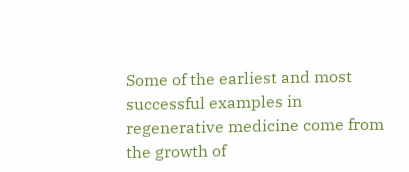Some of the earliest and most successful examples in regenerative medicine come from the growth of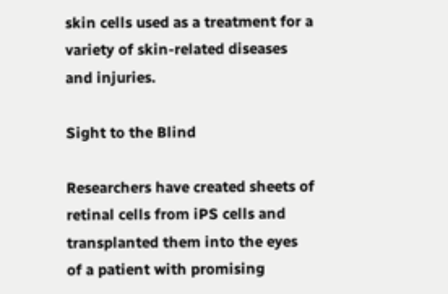skin cells used as a treatment for a variety of skin-related diseases and injuries.

Sight to the Blind

Researchers have created sheets of retinal cells from iPS cells and transplanted them into the eyes of a patient with promising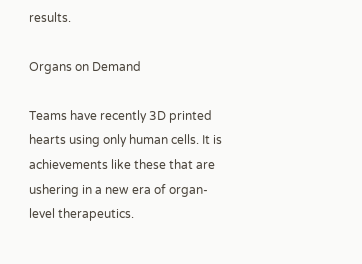results.

Organs on Demand

Teams have recently 3D printed hearts using only human cells. It is achievements like these that are ushering in a new era of organ-level therapeutics.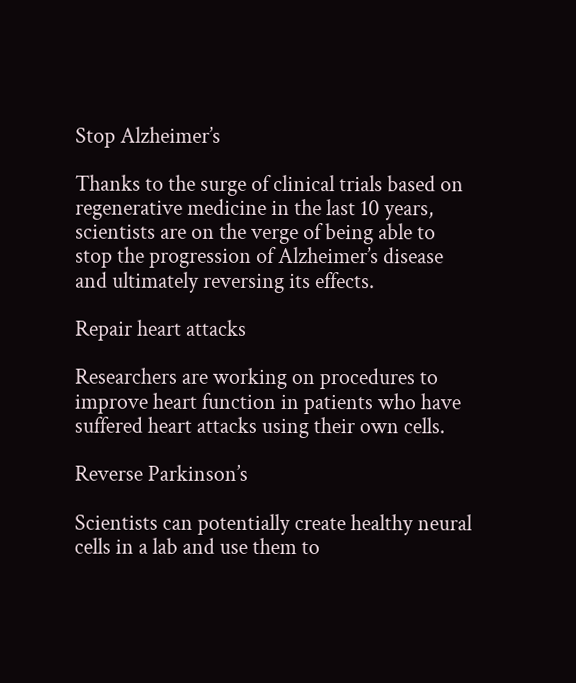Stop Alzheimer’s

Thanks to the surge of clinical trials based on regenerative medicine in the last 10 years, scientists are on the verge of being able to stop the progression of Alzheimer’s disease and ultimately reversing its effects.

Repair heart attacks

Researchers are working on procedures to improve heart function in patients who have suffered heart attacks using their own cells.

Reverse Parkinson’s

Scientists can potentially create healthy neural cells in a lab and use them to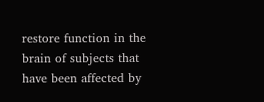restore function in the brain of subjects that have been affected by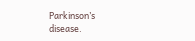Parkinson’s disease.